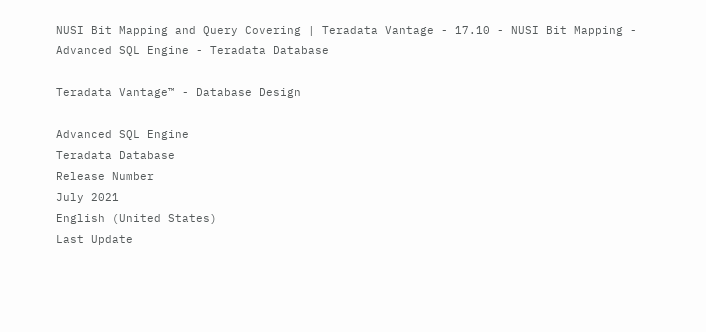NUSI Bit Mapping and Query Covering | Teradata Vantage - 17.10 - NUSI Bit Mapping - Advanced SQL Engine - Teradata Database

Teradata Vantage™ - Database Design

Advanced SQL Engine
Teradata Database
Release Number
July 2021
English (United States)
Last Update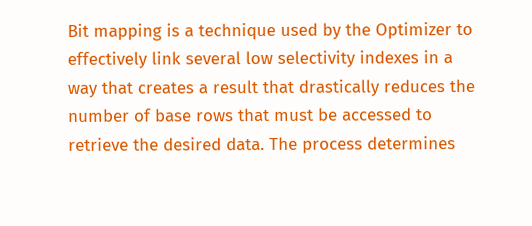Bit mapping is a technique used by the Optimizer to effectively link several low selectivity indexes in a way that creates a result that drastically reduces the number of base rows that must be accessed to retrieve the desired data. The process determines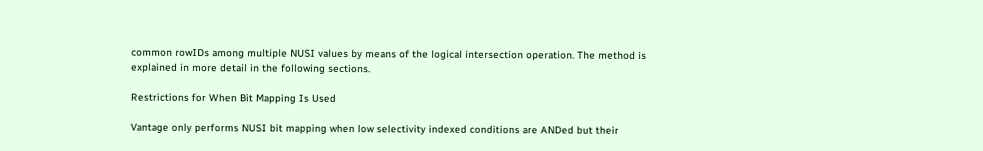common rowIDs among multiple NUSI values by means of the logical intersection operation. The method is explained in more detail in the following sections.

Restrictions for When Bit Mapping Is Used

Vantage only performs NUSI bit mapping when low selectivity indexed conditions are ANDed but their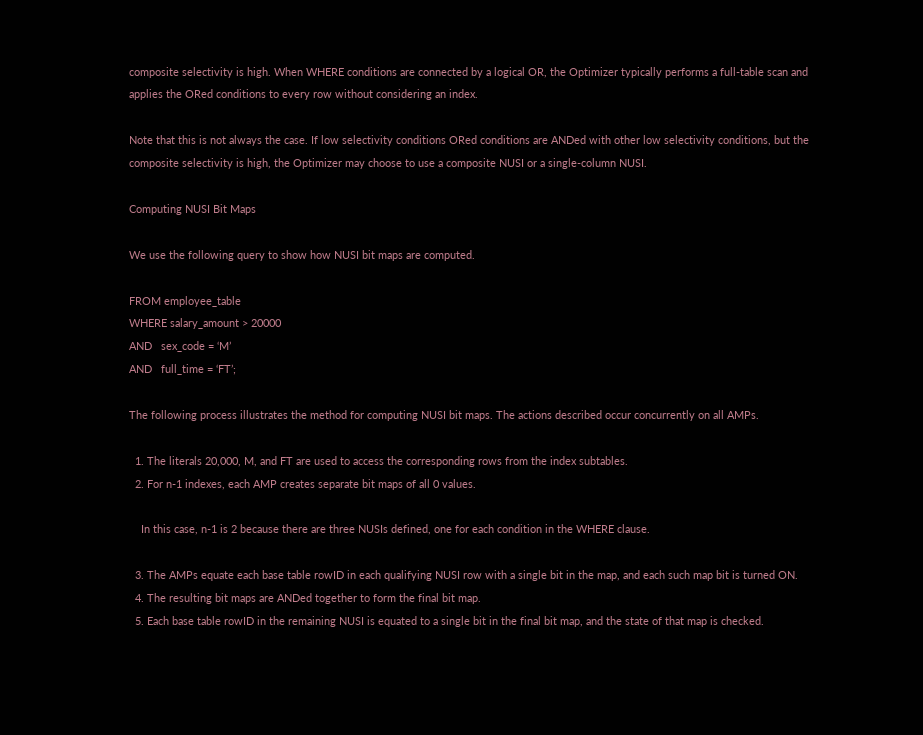composite selectivity is high. When WHERE conditions are connected by a logical OR, the Optimizer typically performs a full-table scan and applies the ORed conditions to every row without considering an index.

Note that this is not always the case. If low selectivity conditions ORed conditions are ANDed with other low selectivity conditions, but the composite selectivity is high, the Optimizer may choose to use a composite NUSI or a single-column NUSI.

Computing NUSI Bit Maps

We use the following query to show how NUSI bit maps are computed.

FROM employee_table
WHERE salary_amount > 20000
AND   sex_code = ‘M’
AND   full_time = ‘FT’;

The following process illustrates the method for computing NUSI bit maps. The actions described occur concurrently on all AMPs.

  1. The literals 20,000, M, and FT are used to access the corresponding rows from the index subtables.
  2. For n-1 indexes, each AMP creates separate bit maps of all 0 values.

    In this case, n-1 is 2 because there are three NUSIs defined, one for each condition in the WHERE clause.

  3. The AMPs equate each base table rowID in each qualifying NUSI row with a single bit in the map, and each such map bit is turned ON.
  4. The resulting bit maps are ANDed together to form the final bit map.
  5. Each base table rowID in the remaining NUSI is equated to a single bit in the final bit map, and the state of that map is checked.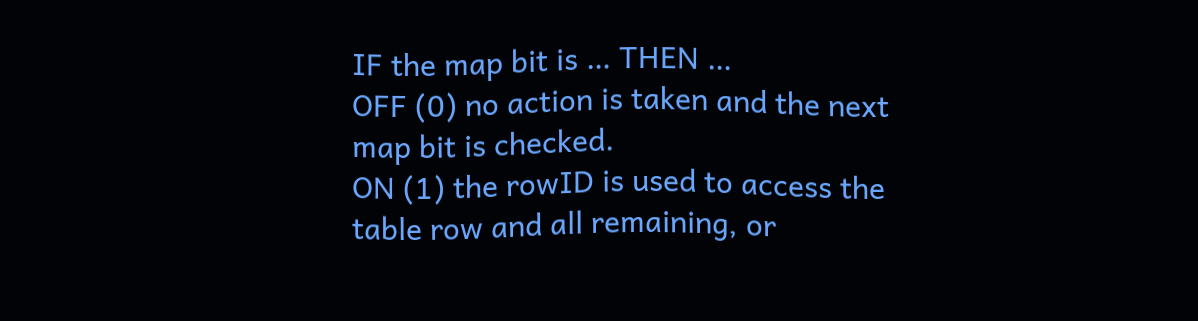IF the map bit is … THEN …
OFF (0) no action is taken and the next map bit is checked.
ON (1) the rowID is used to access the table row and all remaining, or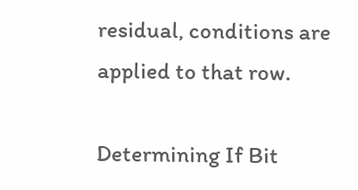residual, conditions are applied to that row.

Determining If Bit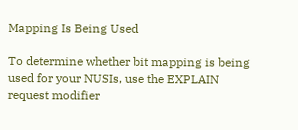Mapping Is Being Used

To determine whether bit mapping is being used for your NUSIs, use the EXPLAIN request modifier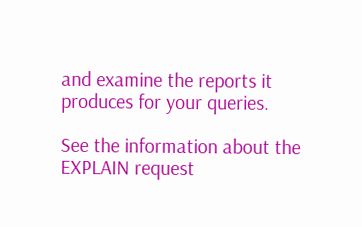and examine the reports it produces for your queries.

See the information about the EXPLAIN request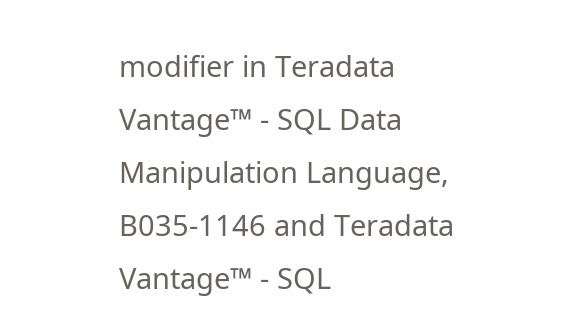modifier in Teradata Vantage™ - SQL Data Manipulation Language, B035-1146 and Teradata Vantage™ - SQL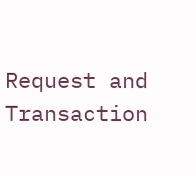Request and Transaction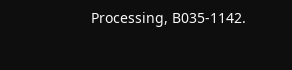Processing, B035-1142.